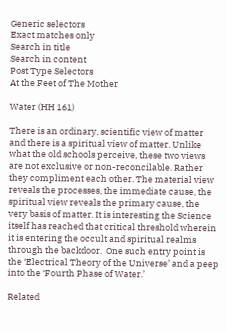Generic selectors
Exact matches only
Search in title
Search in content
Post Type Selectors
At the Feet of The Mother

Water (HH 161)

There is an ordinary, scientific view of matter and there is a spiritual view of matter. Unlike what the old schools perceive, these two views are not exclusive or non-reconcilable. Rather they compliment each other. The material view reveals the processes, the immediate cause, the spiritual view reveals the primary cause, the very basis of matter. It is interesting the Science itself has reached that critical threshold wherein it is entering the occult and spiritual realms through the backdoor.  One such entry point is the ‘Electrical Theory of the Universe’ and a peep into the ‘Fourth Phase of Water.’

Related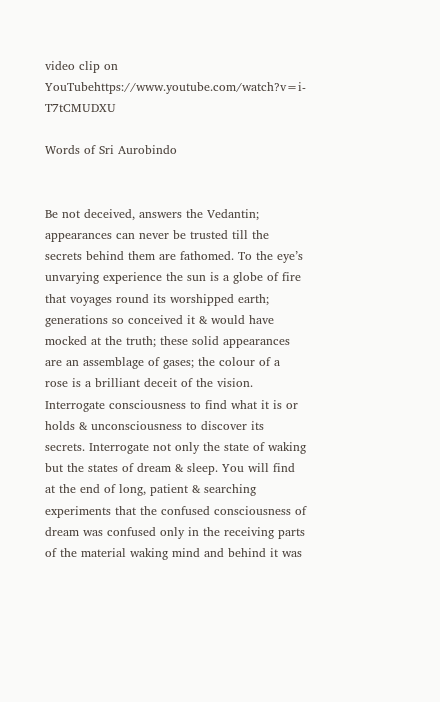video clip on YouTubehttps://www.youtube.com/watch?v=i-T7tCMUDXU

Words of Sri Aurobindo


Be not deceived, answers the Vedantin; appearances can never be trusted till the secrets behind them are fathomed. To the eye’s unvarying experience the sun is a globe of fire that voyages round its worshipped earth; generations so conceived it & would have mocked at the truth; these solid appearances are an assemblage of gases; the colour of a rose is a brilliant deceit of the vision. Interrogate consciousness to find what it is or holds & unconsciousness to discover its secrets. Interrogate not only the state of waking but the states of dream & sleep. You will find at the end of long, patient & searching experiments that the confused consciousness of dream was confused only in the receiving parts of the material waking mind and behind it was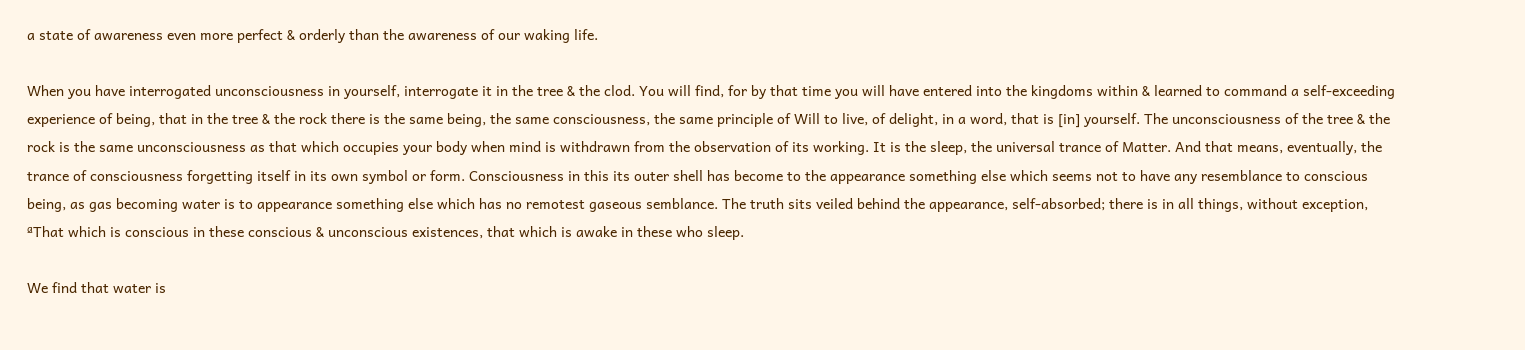a state of awareness even more perfect & orderly than the awareness of our waking life.

When you have interrogated unconsciousness in yourself, interrogate it in the tree & the clod. You will find, for by that time you will have entered into the kingdoms within & learned to command a self-exceeding experience of being, that in the tree & the rock there is the same being, the same consciousness, the same principle of Will to live, of delight, in a word, that is [in] yourself. The unconsciousness of the tree & the rock is the same unconsciousness as that which occupies your body when mind is withdrawn from the observation of its working. It is the sleep, the universal trance of Matter. And that means, eventually, the trance of consciousness forgetting itself in its own symbol or form. Consciousness in this its outer shell has become to the appearance something else which seems not to have any resemblance to conscious being, as gas becoming water is to appearance something else which has no remotest gaseous semblance. The truth sits veiled behind the appearance, self-absorbed; there is in all things, without exception, ªThat which is conscious in these conscious & unconscious existences, that which is awake in these who sleep.

We find that water is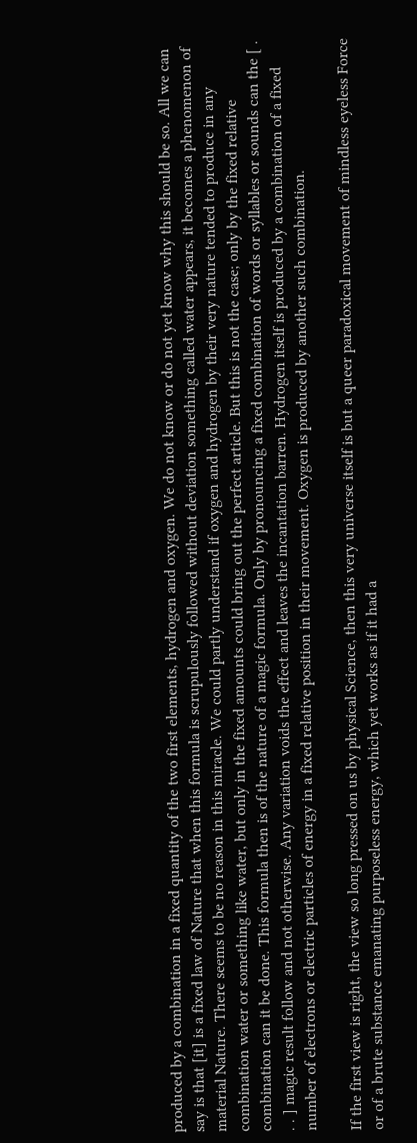produced by a combination in a fixed quantity of the two first elements, hydrogen and oxygen. We do not know or do not yet know why this should be so. All we can say is that [it] is a fixed law of Nature that when this formula is scrupulously followed without deviation something called water appears, it becomes a phenomenon of material Nature. There seems to be no reason in this miracle. We could partly understand if oxygen and hydrogen by their very nature tended to produce in any combination water or something like water, but only in the fixed amounts could bring out the perfect article. But this is not the case; only by the fixed relative combination can it be done. This formula then is of the nature of a magic formula. Only by pronouncing a fixed combination of words or syllables or sounds can the [ . . . ] magic result follow and not otherwise. Any variation voids the effect and leaves the incantation barren. Hydrogen itself is produced by a combination of a fixed number of electrons or electric particles of energy in a fixed relative position in their movement. Oxygen is produced by another such combination.

If the first view is right, the view so long pressed on us by physical Science, then this very universe itself is but a queer paradoxical movement of mindless eyeless Force or of a brute substance emanating purposeless energy, which yet works as if it had a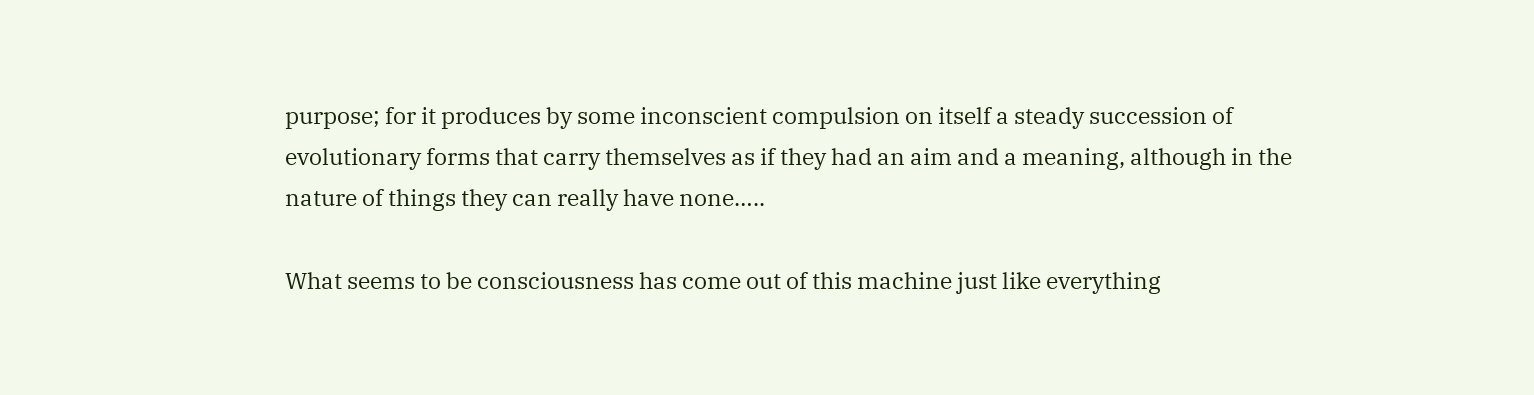purpose; for it produces by some inconscient compulsion on itself a steady succession of evolutionary forms that carry themselves as if they had an aim and a meaning, although in the nature of things they can really have none…..

What seems to be consciousness has come out of this machine just like everything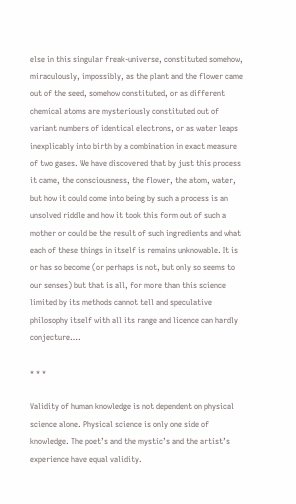else in this singular freak-universe, constituted somehow, miraculously, impossibly, as the plant and the flower came out of the seed, somehow constituted, or as different chemical atoms are mysteriously constituted out of variant numbers of identical electrons, or as water leaps inexplicably into birth by a combination in exact measure of two gases. We have discovered that by just this process it came, the consciousness, the flower, the atom, water, but how it could come into being by such a process is an unsolved riddle and how it took this form out of such a mother or could be the result of such ingredients and what each of these things in itself is remains unknowable. It is or has so become (or perhaps is not, but only so seems to our senses) but that is all, for more than this science limited by its methods cannot tell and speculative philosophy itself with all its range and licence can hardly conjecture….

* * *

Validity of human knowledge is not dependent on physical science alone. Physical science is only one side of knowledge. The poet’s and the mystic’s and the artist’s experience have equal validity.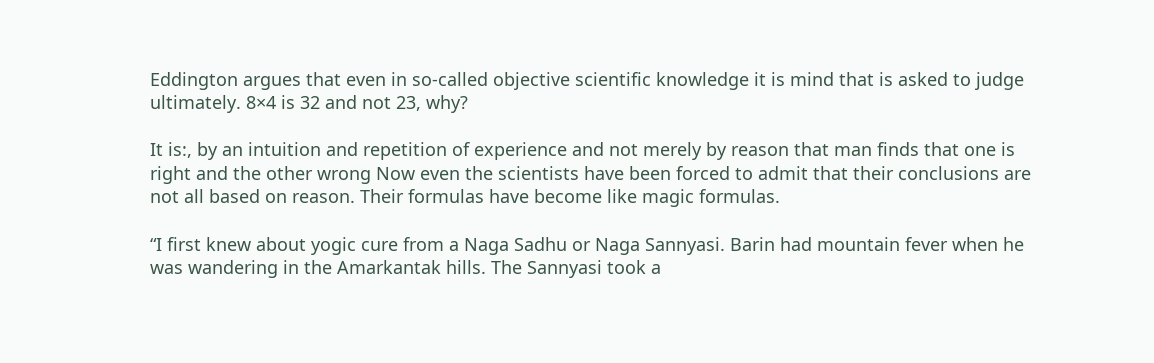Eddington argues that even in so-called objective scientific knowledge it is mind that is asked to judge ultimately. 8×4 is 32 and not 23, why?

It is:, by an intuition and repetition of experience and not merely by reason that man finds that one is right and the other wrong Now even the scientists have been forced to admit that their conclusions are not all based on reason. Their formulas have become like magic formulas.

“I first knew about yogic cure from a Naga Sadhu or Naga Sannyasi. Barin had mountain fever when he was wandering in the Amarkantak hills. The Sannyasi took a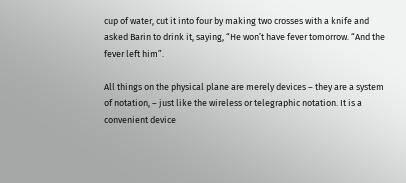cup of water, cut it into four by making two crosses with a knife and asked Barin to drink it, saying, “He won’t have fever tomorrow. “And the fever left him”.

All things on the physical plane are merely devices – they are a system of notation, – just like the wireless or telegraphic notation. It is a convenient device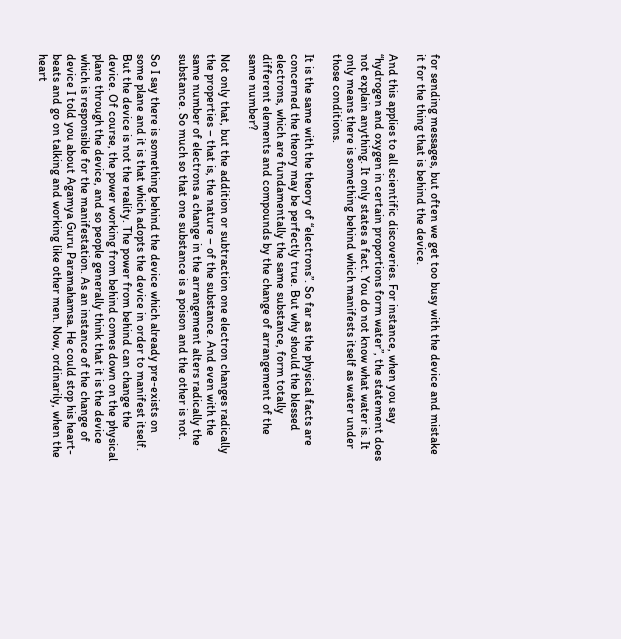for sending messages, but often we get too busy with the device and mistake it for the thing that is behind the device.

And this applies to all scientific discoveries. For instance, when you say “hydrogen and oxygen in certain proportions form water”, the statement does not explain anything. It only states a fact. You do not know what water is. It only means there is something behind which manifests itself as water under those conditions.

It is the same with the theory of “electrons”. So far as the physical facts are concerned the theory may be perfectly true. But why should the blessed electrons, which are fundamentally the same substance, form totally different elements and compounds by the change of arrangement of the same number?

Not only that, but the addition or subtraction one electron changes radically the properties – that is, the nature – of the substance. And even with the same number of electrons a change in the arrangement alters radically the substance. So much so that one substance is a poison and the other is not.

So I say there is something behind the device which already pre-exists on some plane and it is that which adopts the device in order to manifest itself. But the device is not the reality. The power from behind can change the device. Of course, the power working from behind comes down on the physical plane through the device, and so people generally think that it is the device which is responsible for the manifestation. As an instance of the change of device I told you about Agamya Guru Paramahamsa. He could stop his heart-beats and go on talking and working like other men. Now, ordinarily, when the heart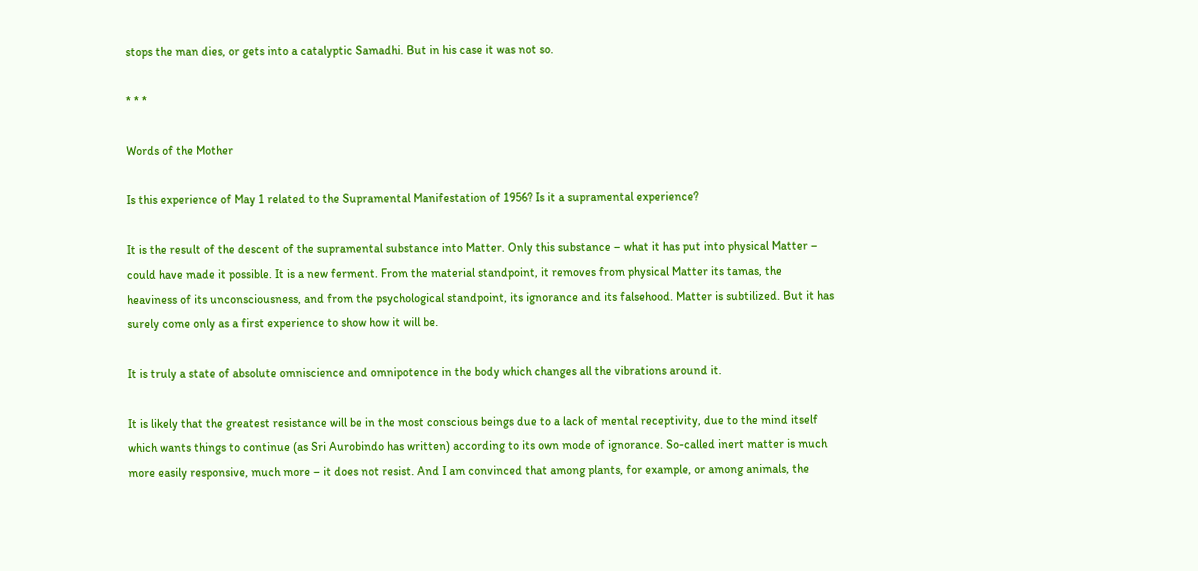stops the man dies, or gets into a catalyptic Samadhi. But in his case it was not so.

* * *

Words of the Mother

Is this experience of May 1 related to the Supramental Manifestation of 1956? Is it a supramental experience?

It is the result of the descent of the supramental substance into Matter. Only this substance – what it has put into physical Matter – could have made it possible. It is a new ferment. From the material standpoint, it removes from physical Matter its tamas, the heaviness of its unconsciousness, and from the psychological standpoint, its ignorance and its falsehood. Matter is subtilized. But it has surely come only as a first experience to show how it will be.

It is truly a state of absolute omniscience and omnipotence in the body which changes all the vibrations around it.

It is likely that the greatest resistance will be in the most conscious beings due to a lack of mental receptivity, due to the mind itself which wants things to continue (as Sri Aurobindo has written) according to its own mode of ignorance. So-called inert matter is much more easily responsive, much more – it does not resist. And I am convinced that among plants, for example, or among animals, the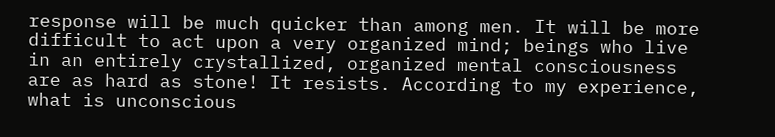response will be much quicker than among men. It will be more difficult to act upon a very organized mind; beings who live in an entirely crystallized, organized mental consciousness are as hard as stone! It resists. According to my experience, what is unconscious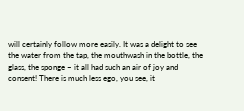will certainly follow more easily. It was a delight to see the water from the tap, the mouthwash in the bottle, the glass, the sponge – it all had such an air of joy and consent! There is much less ego, you see, it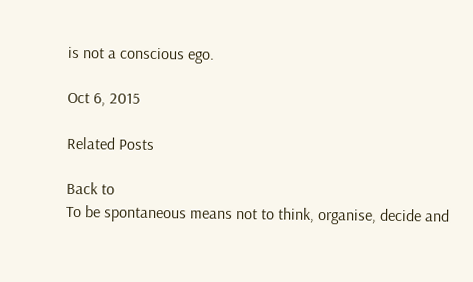is not a conscious ego.

Oct 6, 2015

Related Posts

Back to
To be spontaneous means not to think, organise, decide and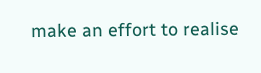make an effort to realise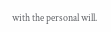with the personal will.